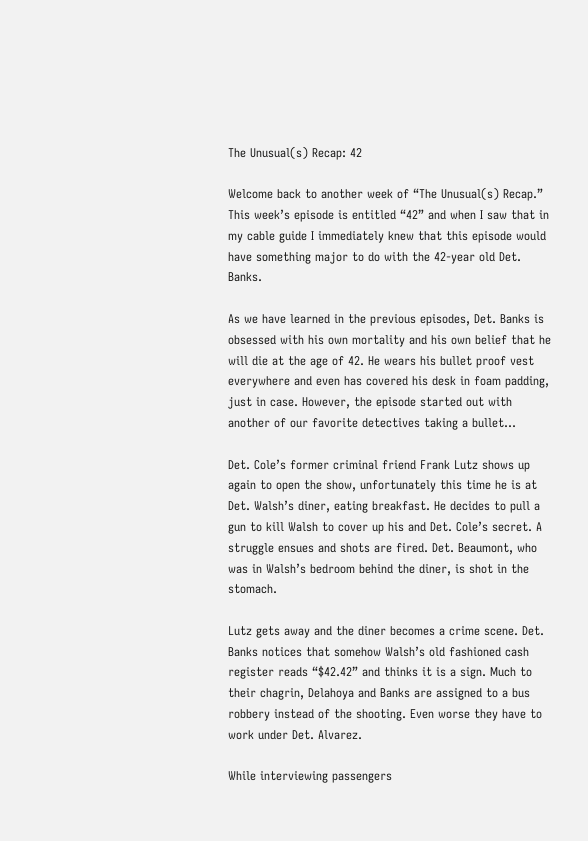The Unusual(s) Recap: 42

Welcome back to another week of “The Unusual(s) Recap.” This week’s episode is entitled “42” and when I saw that in my cable guide I immediately knew that this episode would have something major to do with the 42-year old Det. Banks.

As we have learned in the previous episodes, Det. Banks is obsessed with his own mortality and his own belief that he will die at the age of 42. He wears his bullet proof vest everywhere and even has covered his desk in foam padding, just in case. However, the episode started out with another of our favorite detectives taking a bullet…

Det. Cole’s former criminal friend Frank Lutz shows up again to open the show, unfortunately this time he is at Det. Walsh’s diner, eating breakfast. He decides to pull a gun to kill Walsh to cover up his and Det. Cole’s secret. A struggle ensues and shots are fired. Det. Beaumont, who was in Walsh’s bedroom behind the diner, is shot in the stomach.

Lutz gets away and the diner becomes a crime scene. Det. Banks notices that somehow Walsh’s old fashioned cash register reads “$42.42” and thinks it is a sign. Much to their chagrin, Delahoya and Banks are assigned to a bus robbery instead of the shooting. Even worse they have to work under Det. Alvarez.

While interviewing passengers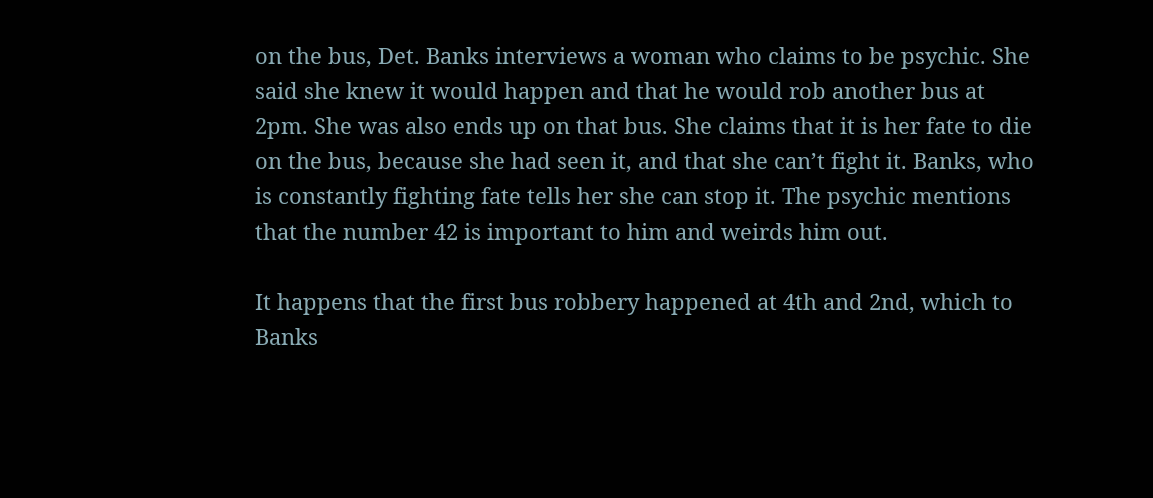on the bus, Det. Banks interviews a woman who claims to be psychic. She said she knew it would happen and that he would rob another bus at 2pm. She was also ends up on that bus. She claims that it is her fate to die on the bus, because she had seen it, and that she can’t fight it. Banks, who is constantly fighting fate tells her she can stop it. The psychic mentions that the number 42 is important to him and weirds him out.

It happens that the first bus robbery happened at 4th and 2nd, which to Banks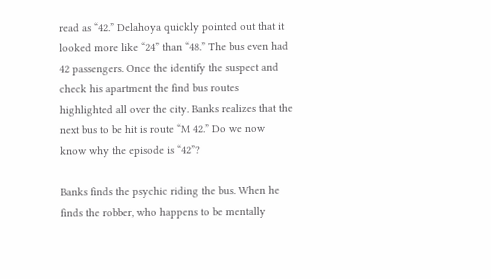read as “42.” Delahoya quickly pointed out that it looked more like “24” than “48.” The bus even had 42 passengers. Once the identify the suspect and check his apartment the find bus routes highlighted all over the city. Banks realizes that the next bus to be hit is route “M 42.” Do we now know why the episode is “42”?

Banks finds the psychic riding the bus. When he finds the robber, who happens to be mentally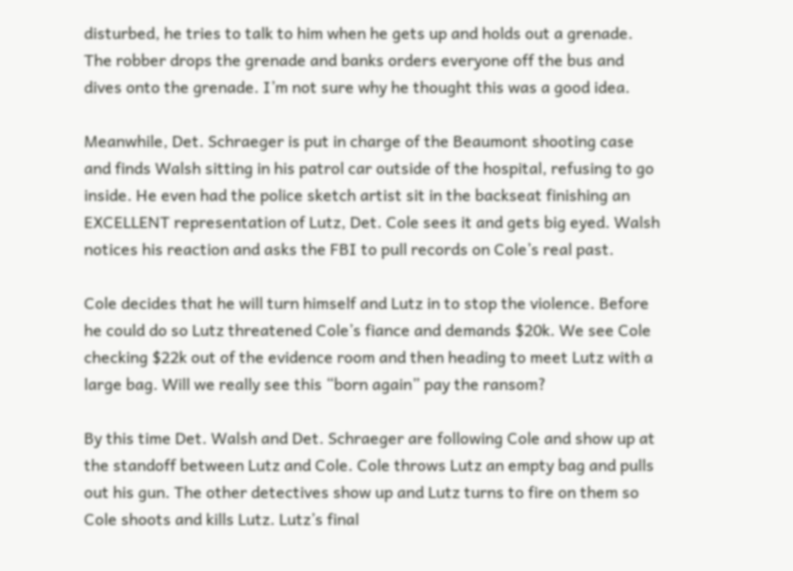disturbed, he tries to talk to him when he gets up and holds out a grenade. The robber drops the grenade and banks orders everyone off the bus and dives onto the grenade. I’m not sure why he thought this was a good idea.

Meanwhile, Det. Schraeger is put in charge of the Beaumont shooting case and finds Walsh sitting in his patrol car outside of the hospital, refusing to go inside. He even had the police sketch artist sit in the backseat finishing an EXCELLENT representation of Lutz, Det. Cole sees it and gets big eyed. Walsh notices his reaction and asks the FBI to pull records on Cole’s real past.

Cole decides that he will turn himself and Lutz in to stop the violence. Before he could do so Lutz threatened Cole’s fiance and demands $20k. We see Cole checking $22k out of the evidence room and then heading to meet Lutz with a large bag. Will we really see this “born again” pay the ransom?

By this time Det. Walsh and Det. Schraeger are following Cole and show up at the standoff between Lutz and Cole. Cole throws Lutz an empty bag and pulls out his gun. The other detectives show up and Lutz turns to fire on them so Cole shoots and kills Lutz. Lutz’s final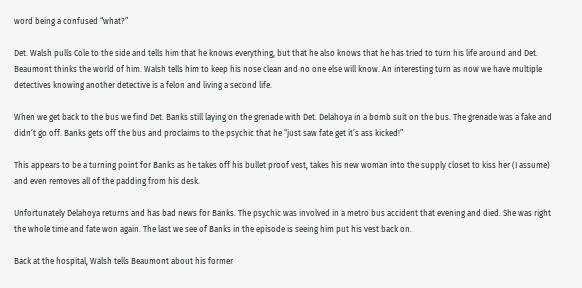word being a confused “what?”

Det. Walsh pulls Cole to the side and tells him that he knows everything, but that he also knows that he has tried to turn his life around and Det. Beaumont thinks the world of him. Walsh tells him to keep his nose clean and no one else will know. An interesting turn as now we have multiple detectives knowing another detective is a felon and living a second life.

When we get back to the bus we find Det. Banks still laying on the grenade with Det. Delahoya in a bomb suit on the bus. The grenade was a fake and didn’t go off. Banks gets off the bus and proclaims to the psychic that he “just saw fate get it’s ass kicked!”

This appears to be a turning point for Banks as he takes off his bullet proof vest, takes his new woman into the supply closet to kiss her (I assume) and even removes all of the padding from his desk.

Unfortunately Delahoya returns and has bad news for Banks. The psychic was involved in a metro bus accident that evening and died. She was right the whole time and fate won again. The last we see of Banks in the episode is seeing him put his vest back on.

Back at the hospital, Walsh tells Beaumont about his former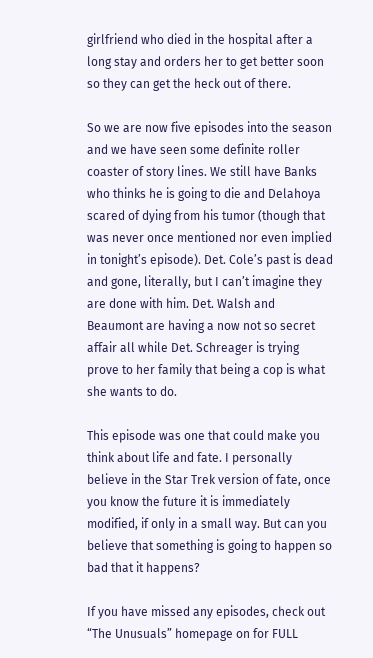girlfriend who died in the hospital after a long stay and orders her to get better soon so they can get the heck out of there.

So we are now five episodes into the season and we have seen some definite roller coaster of story lines. We still have Banks who thinks he is going to die and Delahoya scared of dying from his tumor (though that was never once mentioned nor even implied in tonight’s episode). Det. Cole’s past is dead and gone, literally, but I can’t imagine they are done with him. Det. Walsh and Beaumont are having a now not so secret affair all while Det. Schreager is trying prove to her family that being a cop is what she wants to do.

This episode was one that could make you think about life and fate. I personally believe in the Star Trek version of fate, once you know the future it is immediately modified, if only in a small way. But can you believe that something is going to happen so bad that it happens?

If you have missed any episodes, check out “The Unusuals” homepage on for FULL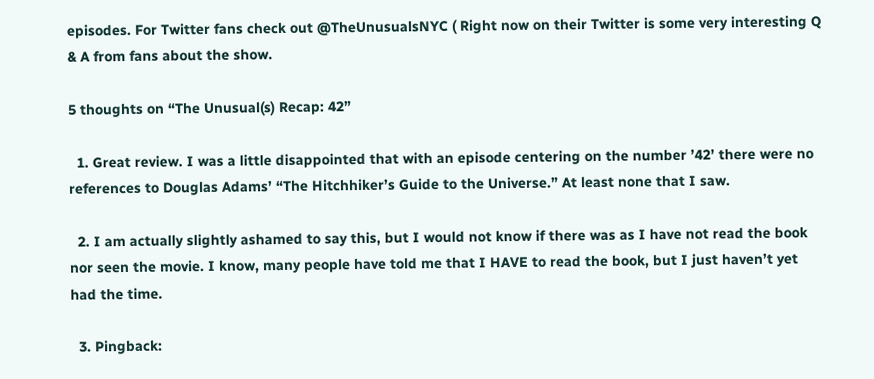episodes. For Twitter fans check out @TheUnusualsNYC ( Right now on their Twitter is some very interesting Q & A from fans about the show.

5 thoughts on “The Unusual(s) Recap: 42”

  1. Great review. I was a little disappointed that with an episode centering on the number ’42’ there were no references to Douglas Adams’ “The Hitchhiker’s Guide to the Universe.” At least none that I saw.

  2. I am actually slightly ashamed to say this, but I would not know if there was as I have not read the book nor seen the movie. I know, many people have told me that I HAVE to read the book, but I just haven’t yet had the time.

  3. Pingback: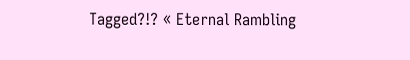Tagged?!? « Eternal Rambling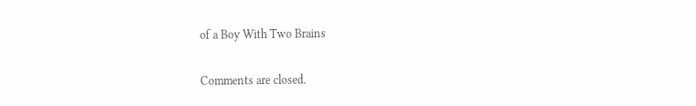of a Boy With Two Brains

Comments are closed.